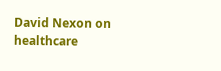David Nexon on healthcare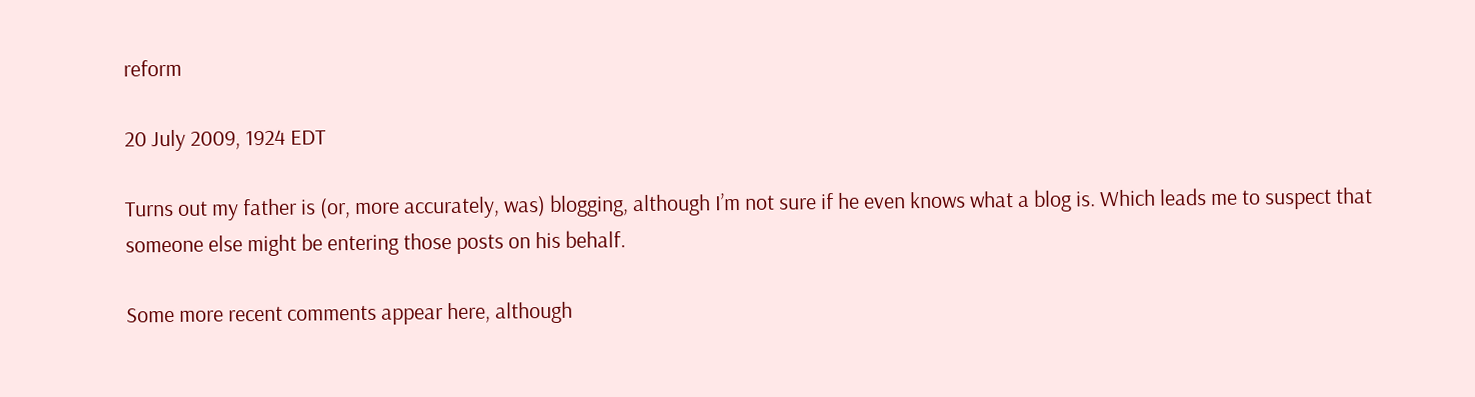reform

20 July 2009, 1924 EDT

Turns out my father is (or, more accurately, was) blogging, although I’m not sure if he even knows what a blog is. Which leads me to suspect that someone else might be entering those posts on his behalf.

Some more recent comments appear here, although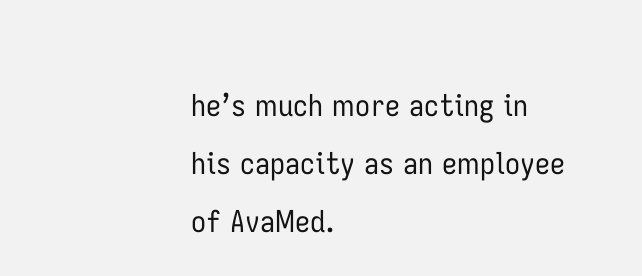he’s much more acting in his capacity as an employee of AvaMed.